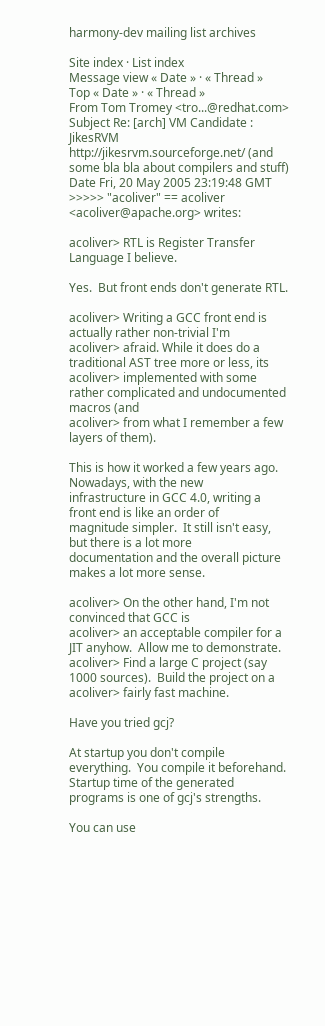harmony-dev mailing list archives

Site index · List index
Message view « Date » · « Thread »
Top « Date » · « Thread »
From Tom Tromey <tro...@redhat.com>
Subject Re: [arch] VM Candidate : JikesRVM http://jikesrvm.sourceforge.net/ (and some bla bla about compilers and stuff)
Date Fri, 20 May 2005 23:19:48 GMT
>>>>> "acoliver" == acoliver  <acoliver@apache.org> writes:

acoliver> RTL is Register Transfer Language I believe.

Yes.  But front ends don't generate RTL.

acoliver> Writing a GCC front end is actually rather non-trivial I'm
acoliver> afraid. While it does do a traditional AST tree more or less, its
acoliver> implemented with some rather complicated and undocumented macros (and
acoliver> from what I remember a few layers of them).

This is how it worked a few years ago.  Nowadays, with the new
infrastructure in GCC 4.0, writing a front end is like an order of
magnitude simpler.  It still isn't easy, but there is a lot more
documentation and the overall picture makes a lot more sense.

acoliver> On the other hand, I'm not convinced that GCC is
acoliver> an acceptable compiler for a JIT anyhow.  Allow me to demonstrate.
acoliver> Find a large C project (say 1000 sources).  Build the project on a
acoliver> fairly fast machine.

Have you tried gcj?

At startup you don't compile everything.  You compile it beforehand.
Startup time of the generated programs is one of gcj's strengths.

You can use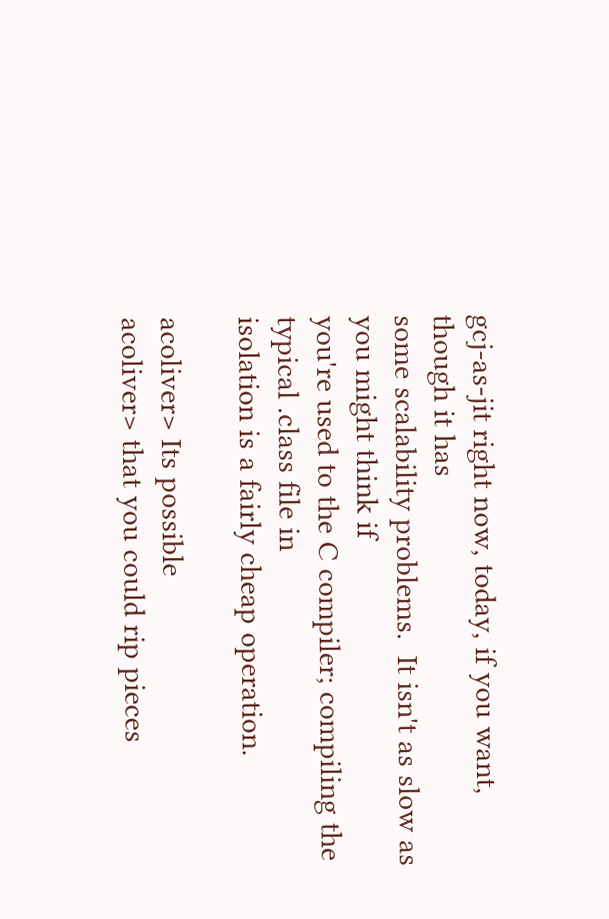gcj-as-jit right now, today, if you want, though it has
some scalability problems.  It isn't as slow as you might think if
you're used to the C compiler; compiling the typical .class file in
isolation is a fairly cheap operation.

acoliver> Its possible
acoliver> that you could rip pieces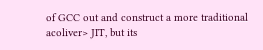of GCC out and construct a more traditional
acoliver> JIT, but its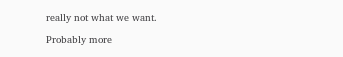really not what we want.

Probably more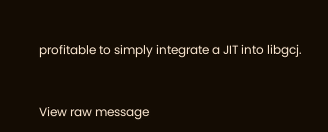profitable to simply integrate a JIT into libgcj.


View raw message